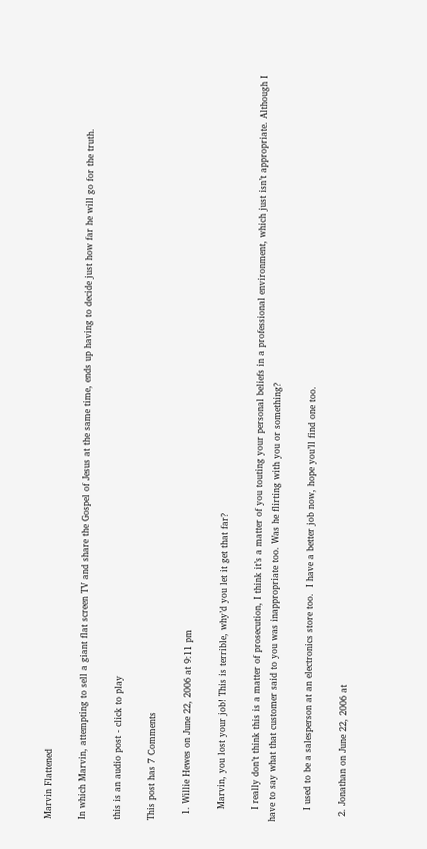Marvin Flattened

In which Marvin, attempting to sell a giant flat screen TV and share the Gospel of Jesus at the same time, ends up having to decide just how far he will go for the truth.

this is an audio post - click to play

This post has 7 Comments

  1. Willie Hewes on June 22, 2006 at 9:11 pm

    Marvin, you lost your job! This is terrible, why’d you let it get that far?

    I really don’t think this is a matter of prosecution, I think it’s a matter of you touting your personal beliefs in a professional environment, which just isn’t appropriate. Although I have to say what that customer said to you was inappropriate too. Was he flirting with you or something?

    I used to be a salesperson at an electronics store too.  I have a better job now, hope you’ll find one too.

  2. Jonathan on June 22, 2006 at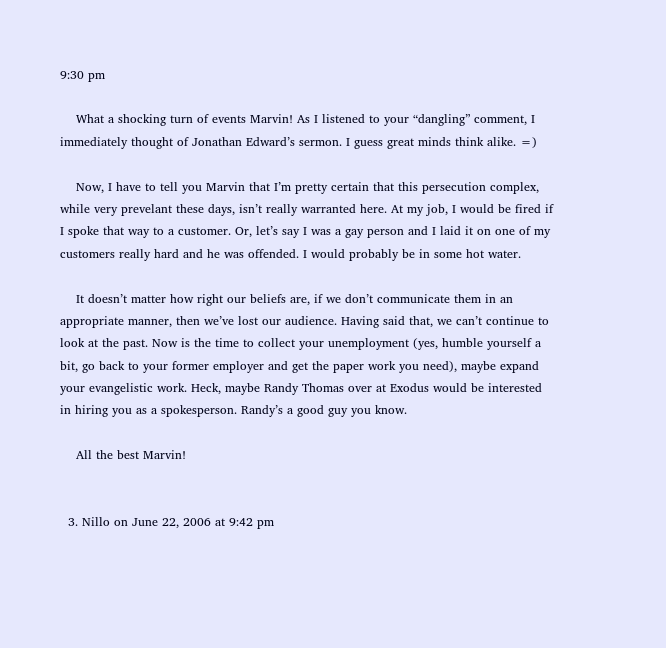9:30 pm

    What a shocking turn of events Marvin! As I listened to your “dangling” comment, I immediately thought of Jonathan Edward’s sermon. I guess great minds think alike. =)

    Now, I have to tell you Marvin that I’m pretty certain that this persecution complex, while very prevelant these days, isn’t really warranted here. At my job, I would be fired if I spoke that way to a customer. Or, let’s say I was a gay person and I laid it on one of my customers really hard and he was offended. I would probably be in some hot water.

    It doesn’t matter how right our beliefs are, if we don’t communicate them in an appropriate manner, then we’ve lost our audience. Having said that, we can’t continue to look at the past. Now is the time to collect your unemployment (yes, humble yourself a bit, go back to your former employer and get the paper work you need), maybe expand your evangelistic work. Heck, maybe Randy Thomas over at Exodus would be interested in hiring you as a spokesperson. Randy’s a good guy you know.

    All the best Marvin!


  3. Nillo on June 22, 2006 at 9:42 pm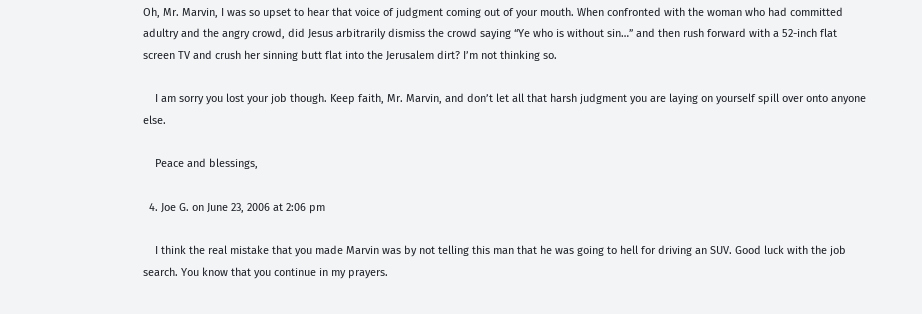Oh, Mr. Marvin, I was so upset to hear that voice of judgment coming out of your mouth. When confronted with the woman who had committed adultry and the angry crowd, did Jesus arbitrarily dismiss the crowd saying “Ye who is without sin…” and then rush forward with a 52-inch flat screen TV and crush her sinning butt flat into the Jerusalem dirt? I’m not thinking so.

    I am sorry you lost your job though. Keep faith, Mr. Marvin, and don’t let all that harsh judgment you are laying on yourself spill over onto anyone else.

    Peace and blessings,

  4. Joe G. on June 23, 2006 at 2:06 pm

    I think the real mistake that you made Marvin was by not telling this man that he was going to hell for driving an SUV. Good luck with the job search. You know that you continue in my prayers.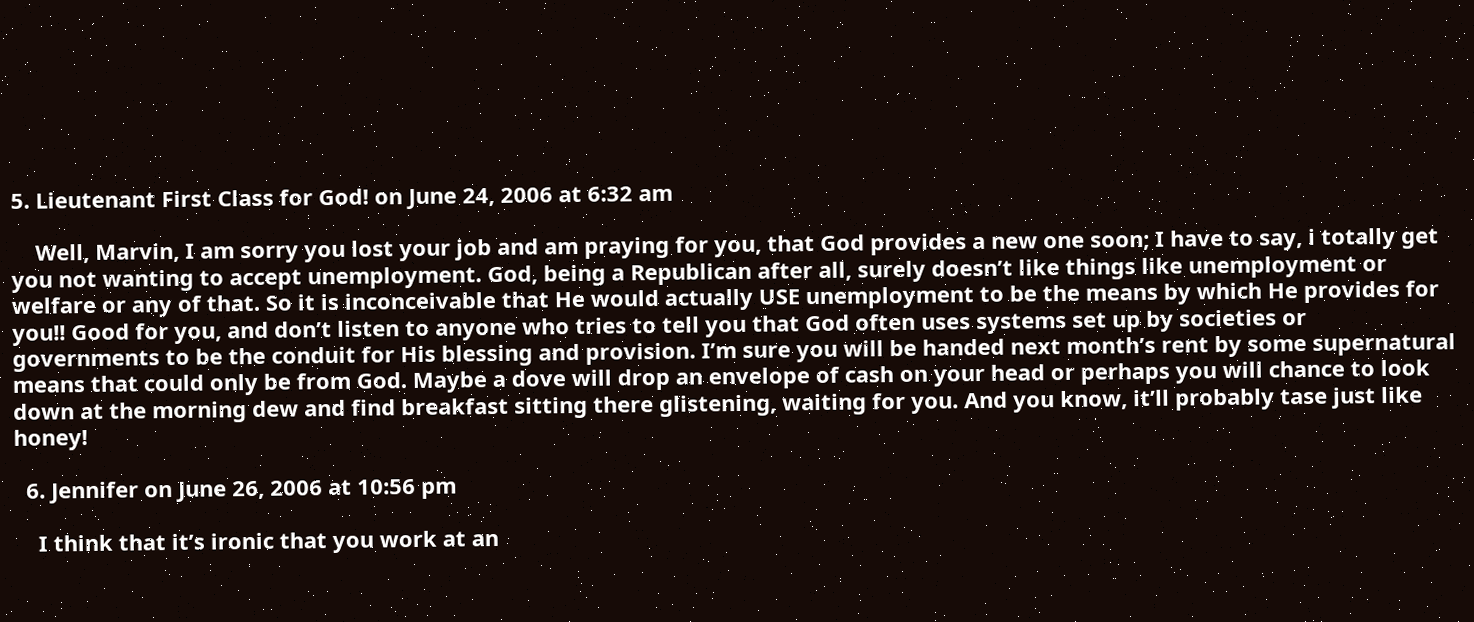5. Lieutenant First Class for God! on June 24, 2006 at 6:32 am

    Well, Marvin, I am sorry you lost your job and am praying for you, that God provides a new one soon; I have to say, i totally get you not wanting to accept unemployment. God, being a Republican after all, surely doesn’t like things like unemployment or welfare or any of that. So it is inconceivable that He would actually USE unemployment to be the means by which He provides for you!! Good for you, and don’t listen to anyone who tries to tell you that God often uses systems set up by societies or governments to be the conduit for His blessing and provision. I’m sure you will be handed next month’s rent by some supernatural means that could only be from God. Maybe a dove will drop an envelope of cash on your head or perhaps you will chance to look down at the morning dew and find breakfast sitting there glistening, waiting for you. And you know, it’ll probably tase just like honey!

  6. Jennifer on June 26, 2006 at 10:56 pm

    I think that it’s ironic that you work at an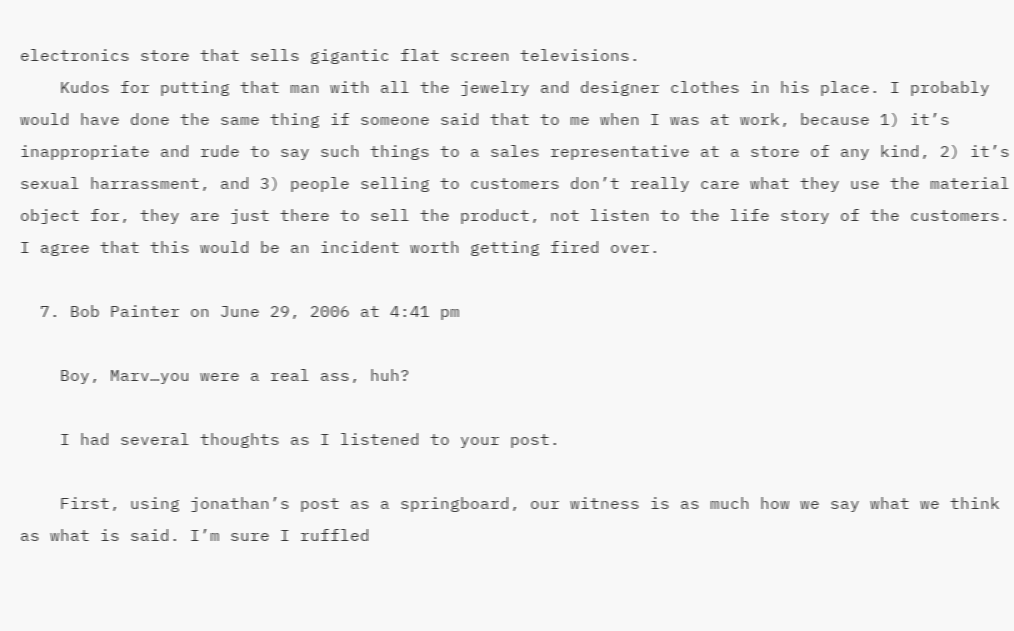electronics store that sells gigantic flat screen televisions.
    Kudos for putting that man with all the jewelry and designer clothes in his place. I probably would have done the same thing if someone said that to me when I was at work, because 1) it’s inappropriate and rude to say such things to a sales representative at a store of any kind, 2) it’s sexual harrassment, and 3) people selling to customers don’t really care what they use the material object for, they are just there to sell the product, not listen to the life story of the customers. I agree that this would be an incident worth getting fired over.

  7. Bob Painter on June 29, 2006 at 4:41 pm

    Boy, Marv…you were a real ass, huh?

    I had several thoughts as I listened to your post.

    First, using jonathan’s post as a springboard, our witness is as much how we say what we think as what is said. I’m sure I ruffled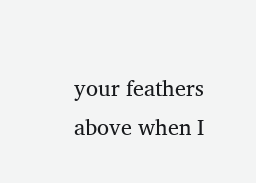your feathers above when I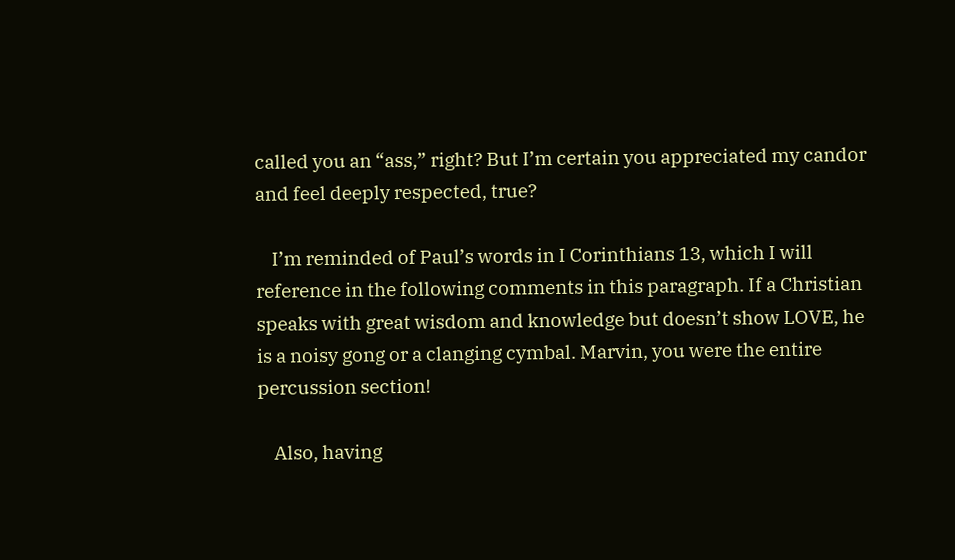called you an “ass,” right? But I’m certain you appreciated my candor and feel deeply respected, true?

    I’m reminded of Paul’s words in I Corinthians 13, which I will reference in the following comments in this paragraph. If a Christian speaks with great wisdom and knowledge but doesn’t show LOVE, he is a noisy gong or a clanging cymbal. Marvin, you were the entire percussion section!

    Also, having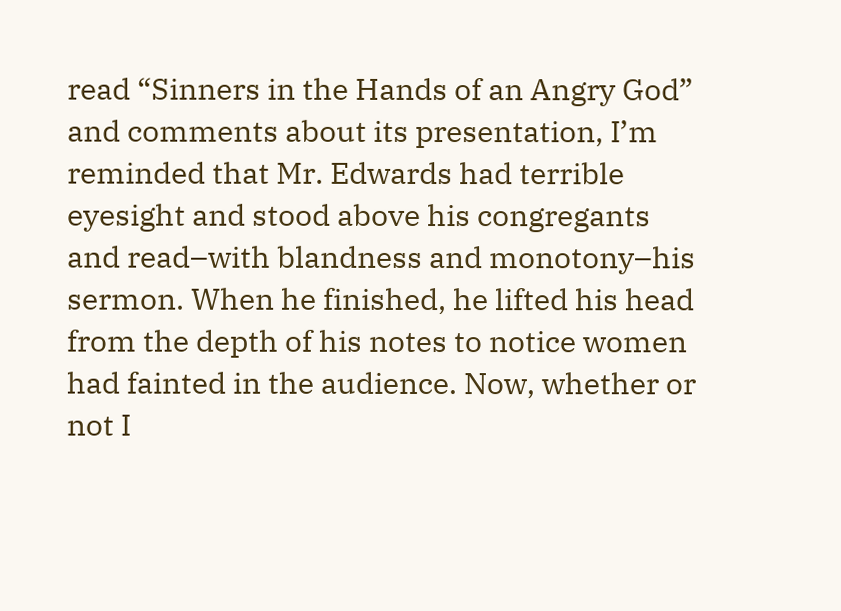read “Sinners in the Hands of an Angry God” and comments about its presentation, I’m reminded that Mr. Edwards had terrible eyesight and stood above his congregants and read–with blandness and monotony–his sermon. When he finished, he lifted his head from the depth of his notes to notice women had fainted in the audience. Now, whether or not I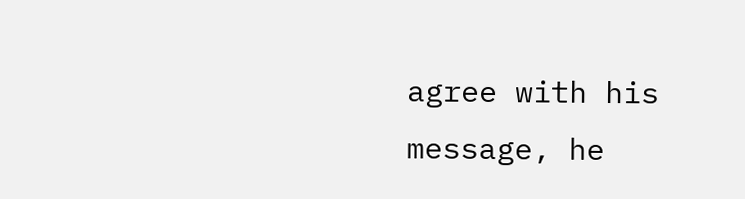agree with his message, he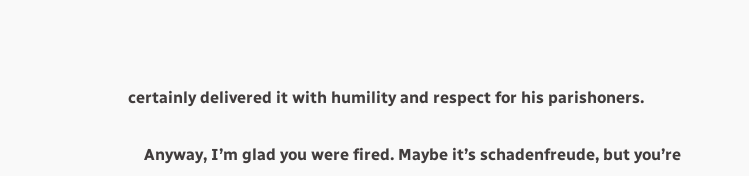certainly delivered it with humility and respect for his parishoners.

    Anyway, I’m glad you were fired. Maybe it’s schadenfreude, but you’re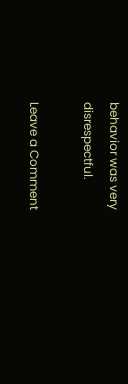behavior was very disrespectful.

Leave a Comment